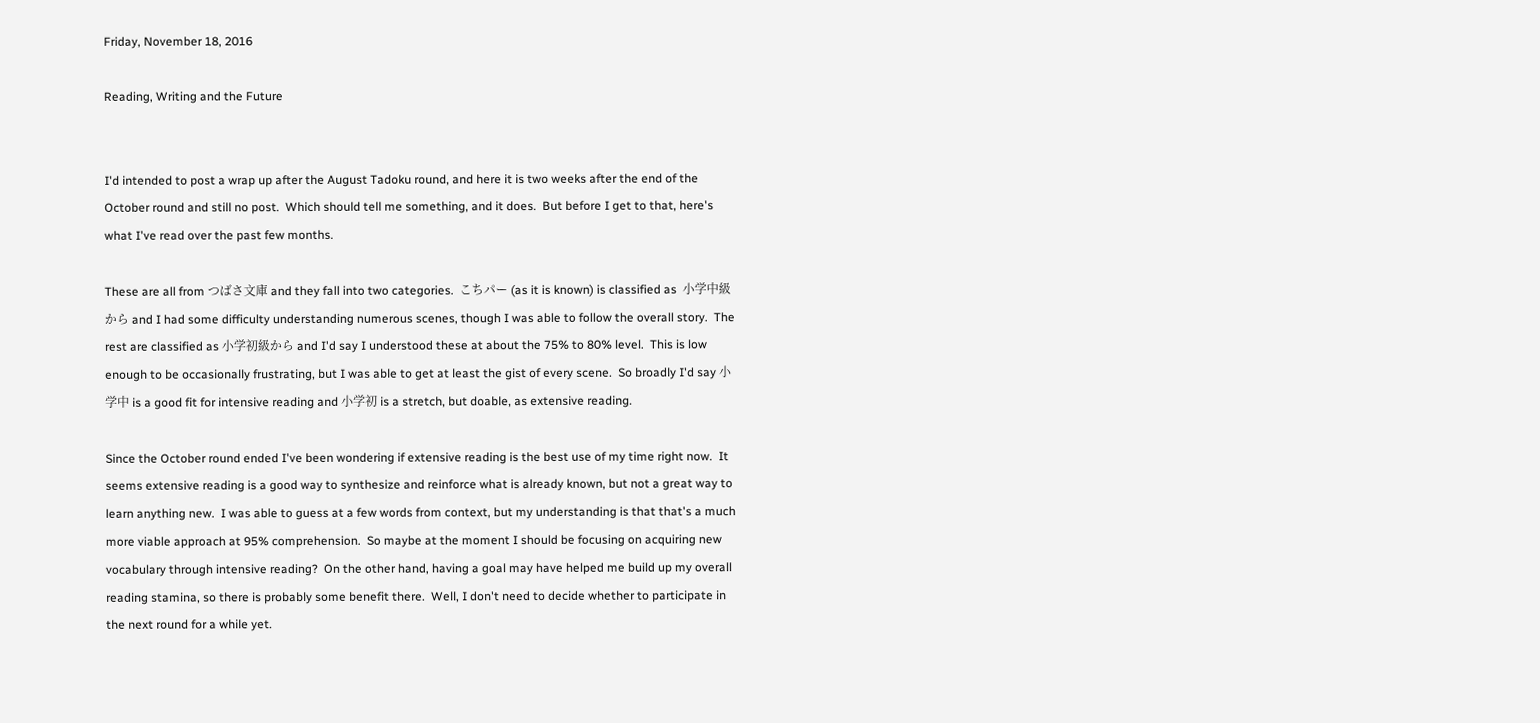Friday, November 18, 2016

Reading, Writing and the Future


I'd intended to post a wrap up after the August Tadoku round, and here it is two weeks after the end of the October round and still no post.  Which should tell me something, and it does.  But before I get to that, here's what I've read over the past few months.

These are all from つばさ文庫 and they fall into two categories.  こちパー (as it is known) is classified as  小学中級から and I had some difficulty understanding numerous scenes, though I was able to follow the overall story.  The rest are classified as 小学初級から and I'd say I understood these at about the 75% to 80% level.  This is low enough to be occasionally frustrating, but I was able to get at least the gist of every scene.  So broadly I'd say 小学中 is a good fit for intensive reading and 小学初 is a stretch, but doable, as extensive reading.

Since the October round ended I've been wondering if extensive reading is the best use of my time right now.  It seems extensive reading is a good way to synthesize and reinforce what is already known, but not a great way to learn anything new.  I was able to guess at a few words from context, but my understanding is that that's a much more viable approach at 95% comprehension.  So maybe at the moment I should be focusing on acquiring new vocabulary through intensive reading?  On the other hand, having a goal may have helped me build up my overall reading stamina, so there is probably some benefit there.  Well, I don't need to decide whether to participate in the next round for a while yet.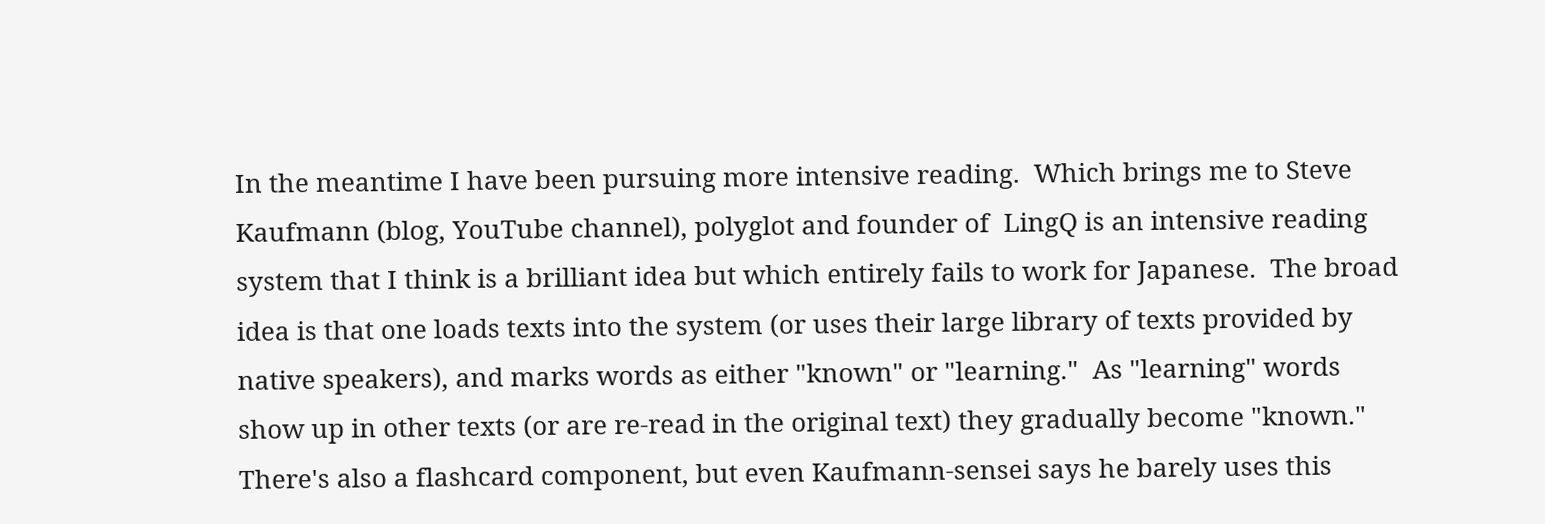In the meantime I have been pursuing more intensive reading.  Which brings me to Steve Kaufmann (blog, YouTube channel), polyglot and founder of  LingQ is an intensive reading system that I think is a brilliant idea but which entirely fails to work for Japanese.  The broad idea is that one loads texts into the system (or uses their large library of texts provided by native speakers), and marks words as either "known" or "learning."  As "learning" words show up in other texts (or are re-read in the original text) they gradually become "known."  There's also a flashcard component, but even Kaufmann-sensei says he barely uses this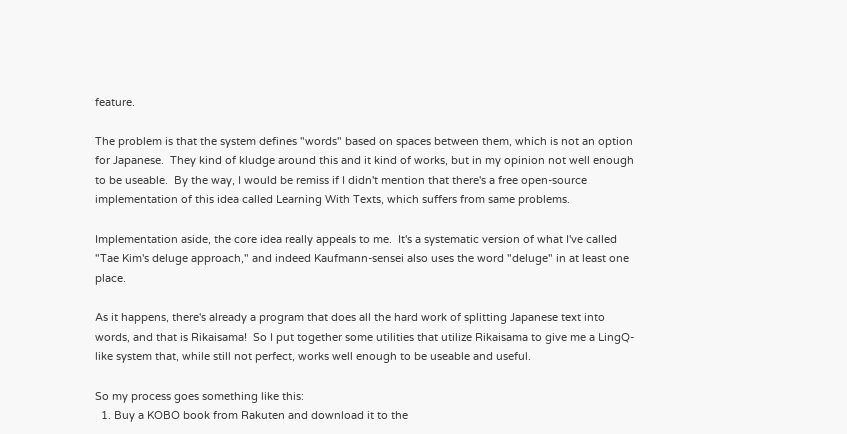feature.

The problem is that the system defines "words" based on spaces between them, which is not an option for Japanese.  They kind of kludge around this and it kind of works, but in my opinion not well enough to be useable.  By the way, I would be remiss if I didn't mention that there's a free open-source implementation of this idea called Learning With Texts, which suffers from same problems.

Implementation aside, the core idea really appeals to me.  It's a systematic version of what I've called "Tae Kim's deluge approach," and indeed Kaufmann-sensei also uses the word "deluge" in at least one place.

As it happens, there's already a program that does all the hard work of splitting Japanese text into words, and that is Rikaisama!  So I put together some utilities that utilize Rikaisama to give me a LingQ-like system that, while still not perfect, works well enough to be useable and useful.

So my process goes something like this:
  1. Buy a KOBO book from Rakuten and download it to the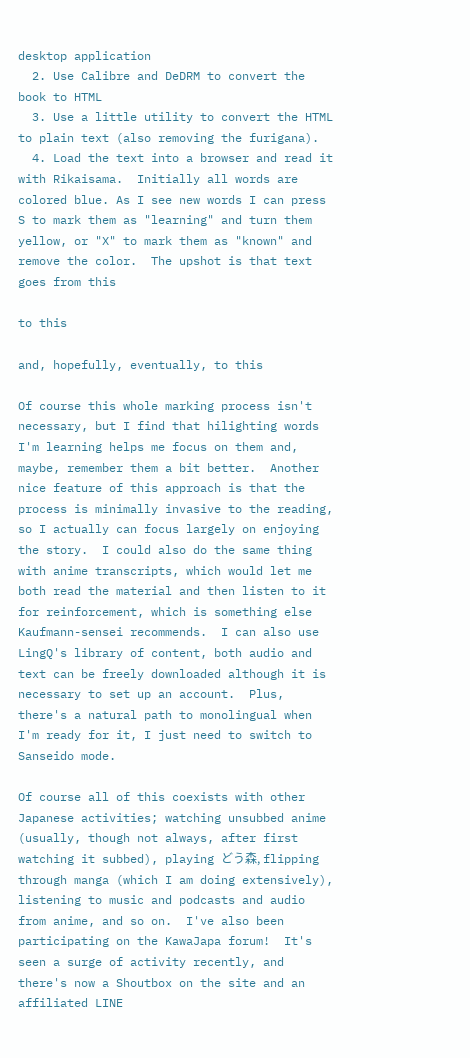desktop application
  2. Use Calibre and DeDRM to convert the book to HTML
  3. Use a little utility to convert the HTML to plain text (also removing the furigana).
  4. Load the text into a browser and read it with Rikaisama.  Initially all words are colored blue. As I see new words I can press S to mark them as "learning" and turn them yellow, or "X" to mark them as "known" and remove the color.  The upshot is that text goes from this

to this

and, hopefully, eventually, to this

Of course this whole marking process isn't necessary, but I find that hilighting words I'm learning helps me focus on them and, maybe, remember them a bit better.  Another nice feature of this approach is that the process is minimally invasive to the reading, so I actually can focus largely on enjoying the story.  I could also do the same thing with anime transcripts, which would let me both read the material and then listen to it for reinforcement, which is something else Kaufmann-sensei recommends.  I can also use LingQ's library of content, both audio and text can be freely downloaded although it is necessary to set up an account.  Plus, there's a natural path to monolingual when I'm ready for it, I just need to switch to Sanseido mode.

Of course all of this coexists with other Japanese activities; watching unsubbed anime (usually, though not always, after first watching it subbed), playing どう森, flipping through manga (which I am doing extensively), listening to music and podcasts and audio from anime, and so on.  I've also been participating on the KawaJapa forum!  It's seen a surge of activity recently, and there's now a Shoutbox on the site and an affiliated LINE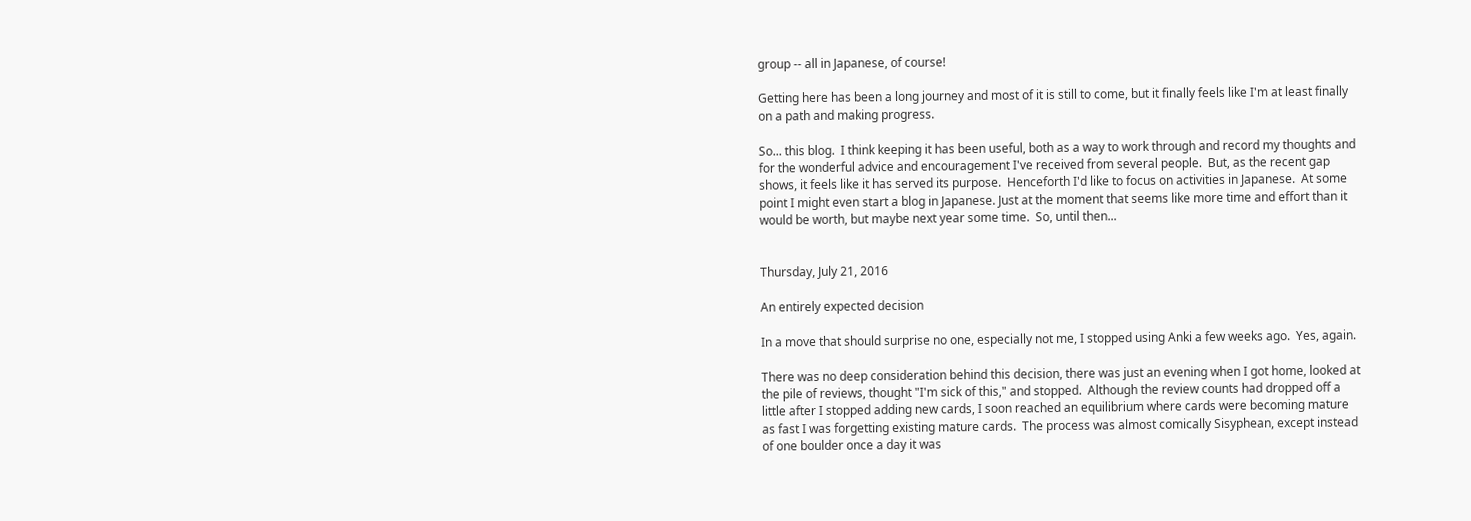group -- all in Japanese, of course!

Getting here has been a long journey and most of it is still to come, but it finally feels like I'm at least finally on a path and making progress.

So... this blog.  I think keeping it has been useful, both as a way to work through and record my thoughts and for the wonderful advice and encouragement I've received from several people.  But, as the recent gap shows, it feels like it has served its purpose.  Henceforth I'd like to focus on activities in Japanese.  At some point I might even start a blog in Japanese. Just at the moment that seems like more time and effort than it would be worth, but maybe next year some time.  So, until then...


Thursday, July 21, 2016

An entirely expected decision

In a move that should surprise no one, especially not me, I stopped using Anki a few weeks ago.  Yes, again.

There was no deep consideration behind this decision, there was just an evening when I got home, looked at the pile of reviews, thought "I'm sick of this," and stopped.  Although the review counts had dropped off a little after I stopped adding new cards, I soon reached an equilibrium where cards were becoming mature as fast I was forgetting existing mature cards.  The process was almost comically Sisyphean, except instead of one boulder once a day it was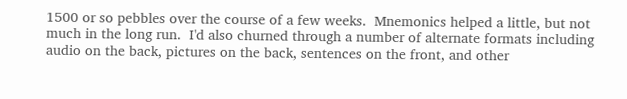1500 or so pebbles over the course of a few weeks.  Mnemonics helped a little, but not much in the long run.  I'd also churned through a number of alternate formats including audio on the back, pictures on the back, sentences on the front, and other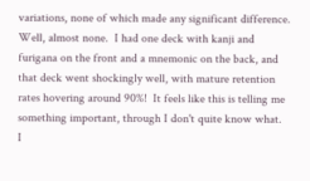variations, none of which made any significant difference.  Well, almost none.  I had one deck with kanji and furigana on the front and a mnemonic on the back, and that deck went shockingly well, with mature retention rates hovering around 90%!  It feels like this is telling me something important, through I don't quite know what.  I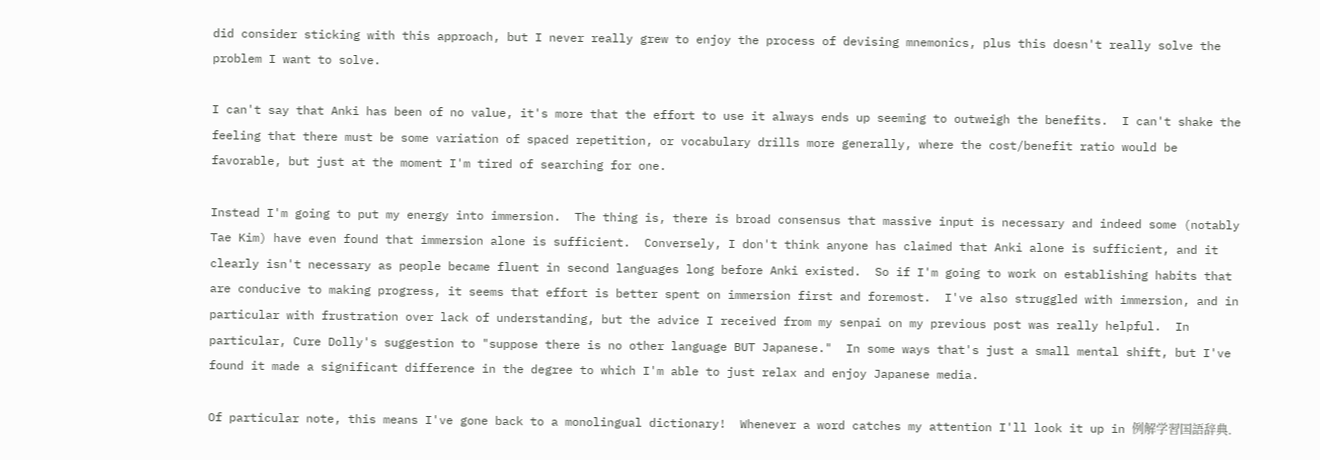did consider sticking with this approach, but I never really grew to enjoy the process of devising mnemonics, plus this doesn't really solve the problem I want to solve.

I can't say that Anki has been of no value, it's more that the effort to use it always ends up seeming to outweigh the benefits.  I can't shake the feeling that there must be some variation of spaced repetition, or vocabulary drills more generally, where the cost/benefit ratio would be favorable, but just at the moment I'm tired of searching for one.

Instead I'm going to put my energy into immersion.  The thing is, there is broad consensus that massive input is necessary and indeed some (notably Tae Kim) have even found that immersion alone is sufficient.  Conversely, I don't think anyone has claimed that Anki alone is sufficient, and it clearly isn't necessary as people became fluent in second languages long before Anki existed.  So if I'm going to work on establishing habits that are conducive to making progress, it seems that effort is better spent on immersion first and foremost.  I've also struggled with immersion, and in particular with frustration over lack of understanding, but the advice I received from my senpai on my previous post was really helpful.  In particular, Cure Dolly's suggestion to "suppose there is no other language BUT Japanese."  In some ways that's just a small mental shift, but I've found it made a significant difference in the degree to which I'm able to just relax and enjoy Japanese media.

Of particular note, this means I've gone back to a monolingual dictionary!  Whenever a word catches my attention I'll look it up in 例解学習国語辞典.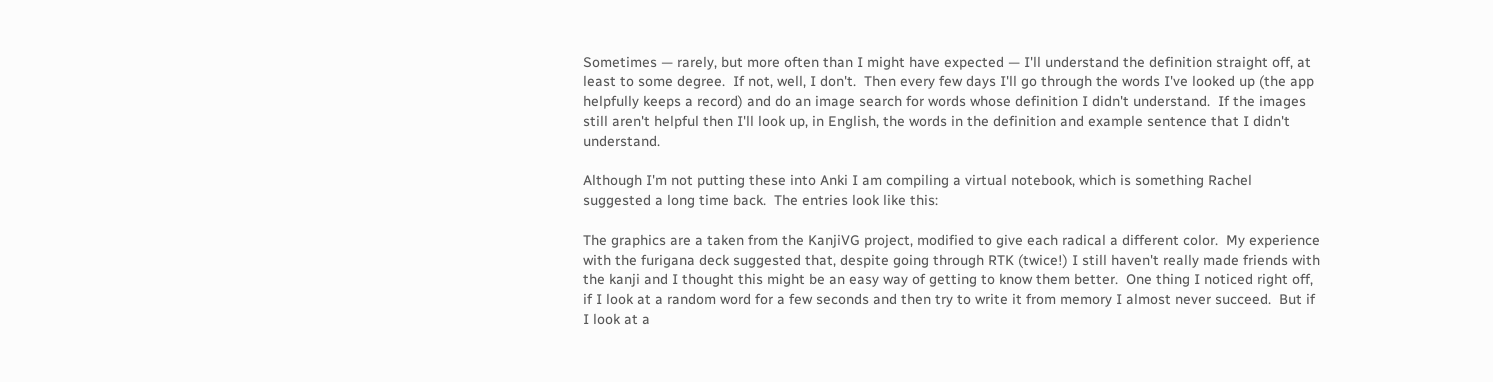Sometimes — rarely, but more often than I might have expected — I'll understand the definition straight off, at least to some degree.  If not, well, I don't.  Then every few days I'll go through the words I've looked up (the app helpfully keeps a record) and do an image search for words whose definition I didn't understand.  If the images still aren't helpful then I'll look up, in English, the words in the definition and example sentence that I didn't understand.

Although I'm not putting these into Anki I am compiling a virtual notebook, which is something Rachel suggested a long time back.  The entries look like this:

The graphics are a taken from the KanjiVG project, modified to give each radical a different color.  My experience with the furigana deck suggested that, despite going through RTK (twice!) I still haven't really made friends with the kanji and I thought this might be an easy way of getting to know them better.  One thing I noticed right off, if I look at a random word for a few seconds and then try to write it from memory I almost never succeed.  But if I look at a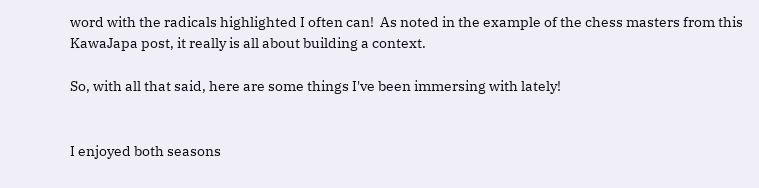word with the radicals highlighted I often can!  As noted in the example of the chess masters from this KawaJapa post, it really is all about building a context.

So, with all that said, here are some things I've been immersing with lately!


I enjoyed both seasons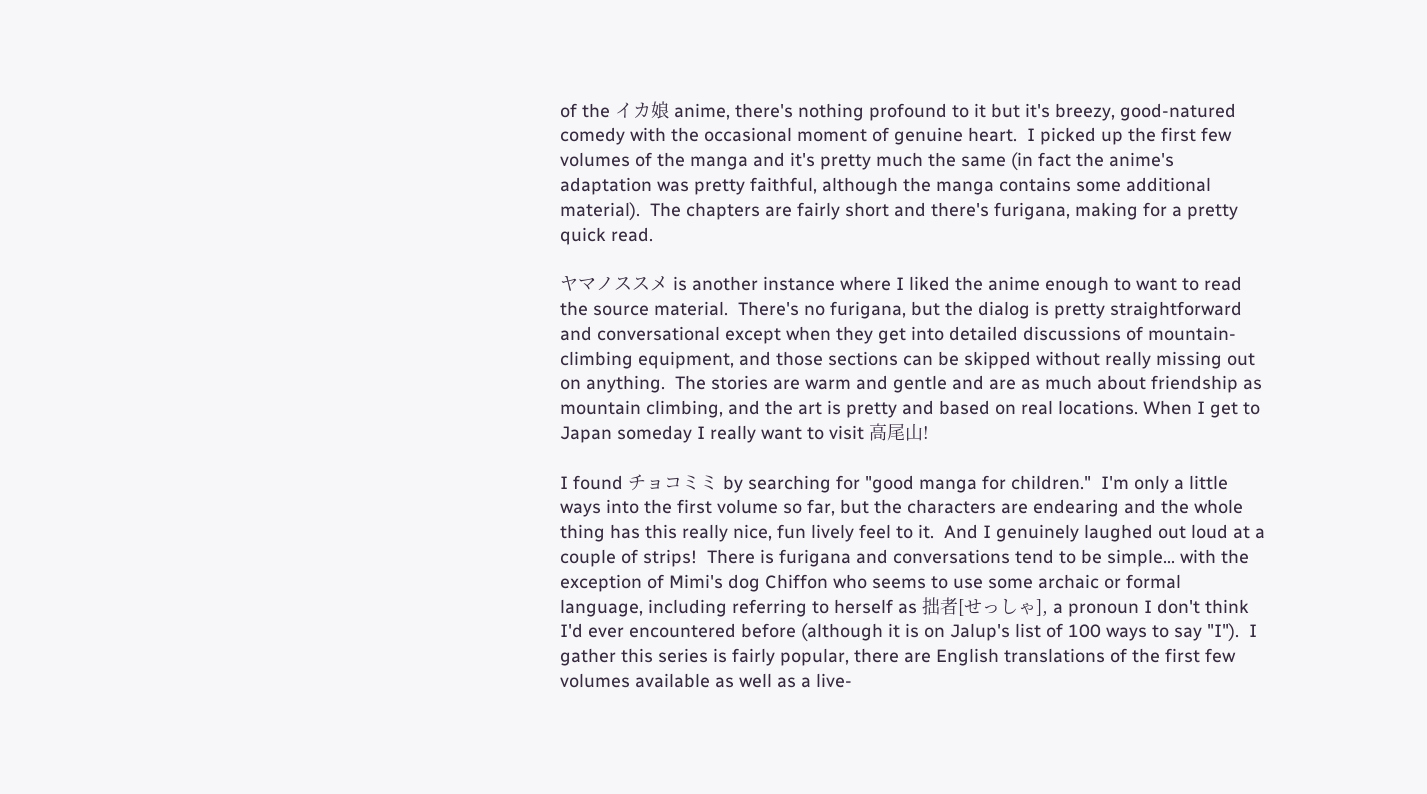of the イカ娘 anime, there's nothing profound to it but it's breezy, good-natured comedy with the occasional moment of genuine heart.  I picked up the first few volumes of the manga and it's pretty much the same (in fact the anime's adaptation was pretty faithful, although the manga contains some additional material).  The chapters are fairly short and there's furigana, making for a pretty quick read.

ヤマノススメ is another instance where I liked the anime enough to want to read the source material.  There's no furigana, but the dialog is pretty straightforward and conversational except when they get into detailed discussions of mountain-climbing equipment, and those sections can be skipped without really missing out on anything.  The stories are warm and gentle and are as much about friendship as mountain climbing, and the art is pretty and based on real locations. When I get to Japan someday I really want to visit 高尾山!

I found チョコミミ by searching for "good manga for children."  I'm only a little ways into the first volume so far, but the characters are endearing and the whole thing has this really nice, fun lively feel to it.  And I genuinely laughed out loud at a couple of strips!  There is furigana and conversations tend to be simple... with the exception of Mimi's dog Chiffon who seems to use some archaic or formal language, including referring to herself as 拙者[せっしゃ], a pronoun I don't think I'd ever encountered before (although it is on Jalup's list of 100 ways to say "I").  I gather this series is fairly popular, there are English translations of the first few volumes available as well as a live-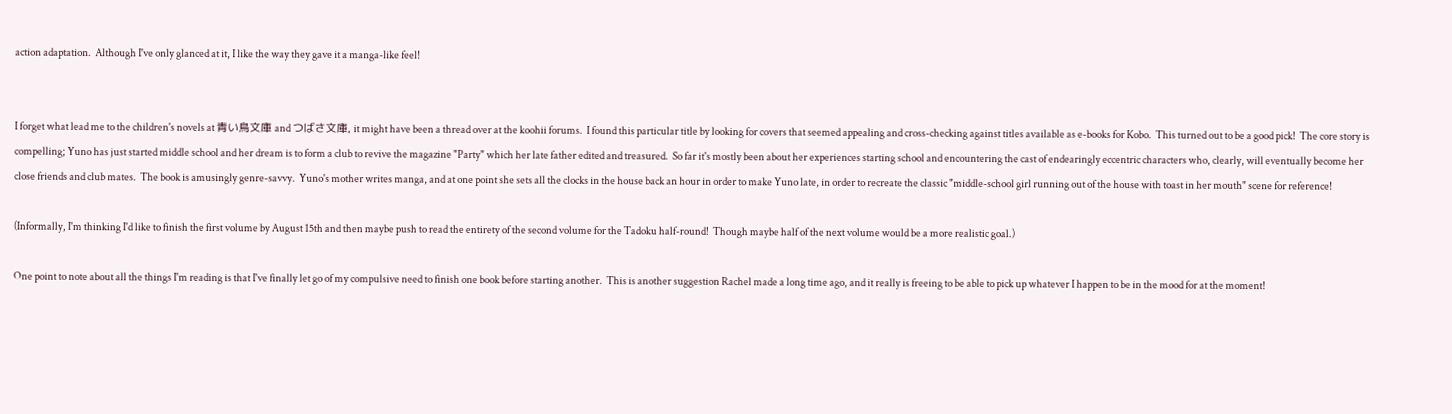action adaptation.  Although I've only glanced at it, I like the way they gave it a manga-like feel!


I forget what lead me to the children's novels at 青い鳥文庫 and つばさ文庫, it might have been a thread over at the koohii forums.  I found this particular title by looking for covers that seemed appealing and cross-checking against titles available as e-books for Kobo.  This turned out to be a good pick!  The core story is compelling; Yuno has just started middle school and her dream is to form a club to revive the magazine "Party" which her late father edited and treasured.  So far it's mostly been about her experiences starting school and encountering the cast of endearingly eccentric characters who, clearly, will eventually become her close friends and club mates.  The book is amusingly genre-savvy.  Yuno's mother writes manga, and at one point she sets all the clocks in the house back an hour in order to make Yuno late, in order to recreate the classic "middle-school girl running out of the house with toast in her mouth" scene for reference!

(Informally, I'm thinking I'd like to finish the first volume by August 15th and then maybe push to read the entirety of the second volume for the Tadoku half-round!  Though maybe half of the next volume would be a more realistic goal.)

One point to note about all the things I'm reading is that I've finally let go of my compulsive need to finish one book before starting another.  This is another suggestion Rachel made a long time ago, and it really is freeing to be able to pick up whatever I happen to be in the mood for at the moment!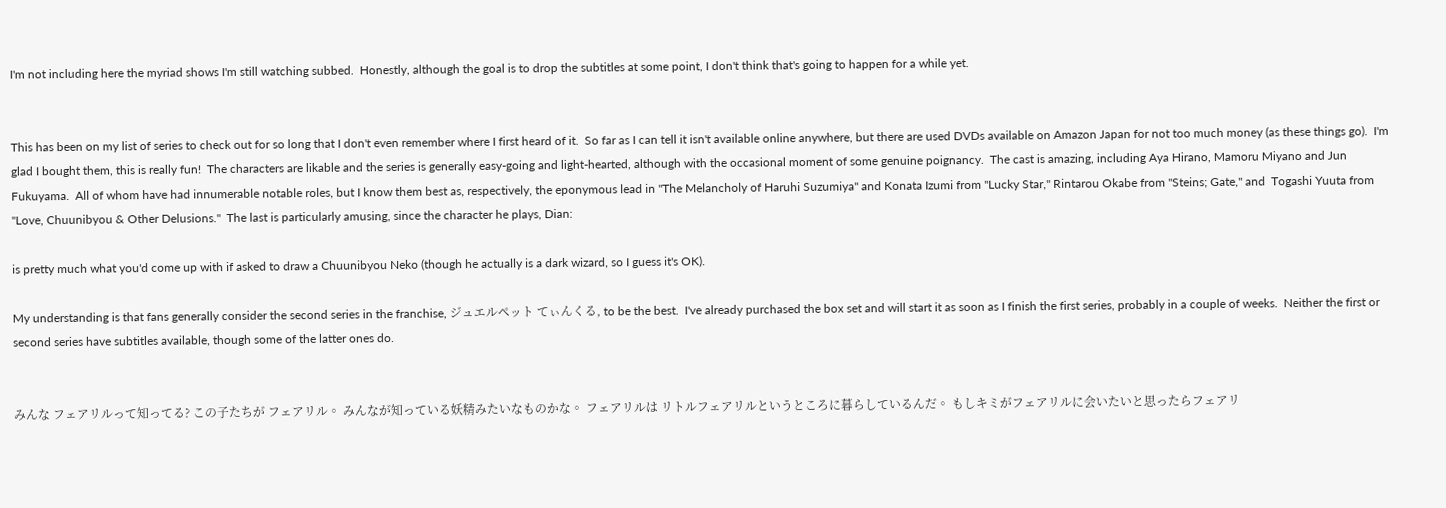I'm not including here the myriad shows I'm still watching subbed.  Honestly, although the goal is to drop the subtitles at some point, I don't think that's going to happen for a while yet.


This has been on my list of series to check out for so long that I don't even remember where I first heard of it.  So far as I can tell it isn't available online anywhere, but there are used DVDs available on Amazon Japan for not too much money (as these things go).  I'm glad I bought them, this is really fun!  The characters are likable and the series is generally easy-going and light-hearted, although with the occasional moment of some genuine poignancy.  The cast is amazing, including Aya Hirano, Mamoru Miyano and Jun Fukuyama.  All of whom have had innumerable notable roles, but I know them best as, respectively, the eponymous lead in "The Melancholy of Haruhi Suzumiya" and Konata Izumi from "Lucky Star," Rintarou Okabe from "Steins; Gate," and  Togashi Yuuta from "Love, Chuunibyou & Other Delusions."  The last is particularly amusing, since the character he plays, Dian:

is pretty much what you'd come up with if asked to draw a Chuunibyou Neko (though he actually is a dark wizard, so I guess it's OK).

My understanding is that fans generally consider the second series in the franchise, ジュエルペット てぃんくる, to be the best.  I've already purchased the box set and will start it as soon as I finish the first series, probably in a couple of weeks.  Neither the first or second series have subtitles available, though some of the latter ones do.


みんな フェアリルって知ってる? この子たちが フェアリル。 みんなが知っている妖精みたいなものかな。 フェアリルは リトルフェアリルというところに暮らしているんだ。 もしキミがフェアリルに会いたいと思ったらフェアリ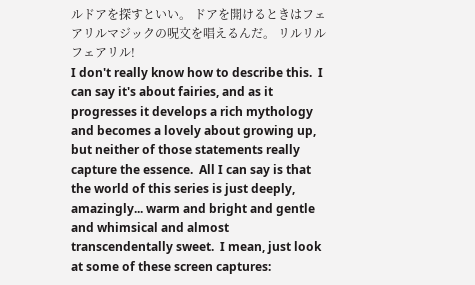ルドアを探すといい。 ドアを開けるときはフェアリルマジックの呪文を唱えるんだ。 リルリルフェアリル!
I don't really know how to describe this.  I can say it's about fairies, and as it progresses it develops a rich mythology and becomes a lovely about growing up, but neither of those statements really capture the essence.  All I can say is that the world of this series is just deeply, amazingly... warm and bright and gentle and whimsical and almost transcendentally sweet.  I mean, just look at some of these screen captures: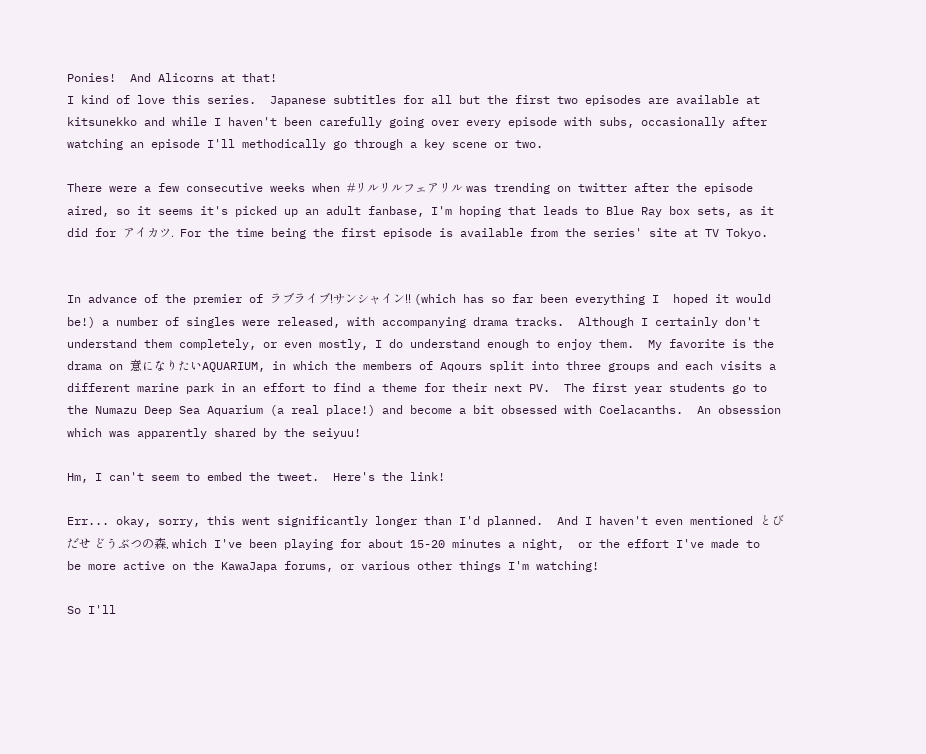Ponies!  And Alicorns at that!
I kind of love this series.  Japanese subtitles for all but the first two episodes are available at kitsunekko and while I haven't been carefully going over every episode with subs, occasionally after watching an episode I'll methodically go through a key scene or two.

There were a few consecutive weeks when #リルリルフェアリル was trending on twitter after the episode aired, so it seems it's picked up an adult fanbase, I'm hoping that leads to Blue Ray box sets, as it did for アイカツ.  For the time being the first episode is available from the series' site at TV Tokyo.


In advance of the premier of ラブライブ!サンシャイン!! (which has so far been everything I  hoped it would be!) a number of singles were released, with accompanying drama tracks.  Although I certainly don't understand them completely, or even mostly, I do understand enough to enjoy them.  My favorite is the drama on 意になりたいAQUARIUM, in which the members of Aqours split into three groups and each visits a different marine park in an effort to find a theme for their next PV.  The first year students go to the Numazu Deep Sea Aquarium (a real place!) and become a bit obsessed with Coelacanths.  An obsession which was apparently shared by the seiyuu!

Hm, I can't seem to embed the tweet.  Here's the link!

Err... okay, sorry, this went significantly longer than I'd planned.  And I haven't even mentioned とびだせ どうぶつの森, which I've been playing for about 15-20 minutes a night,  or the effort I've made to be more active on the KawaJapa forums, or various other things I'm watching!

So I'll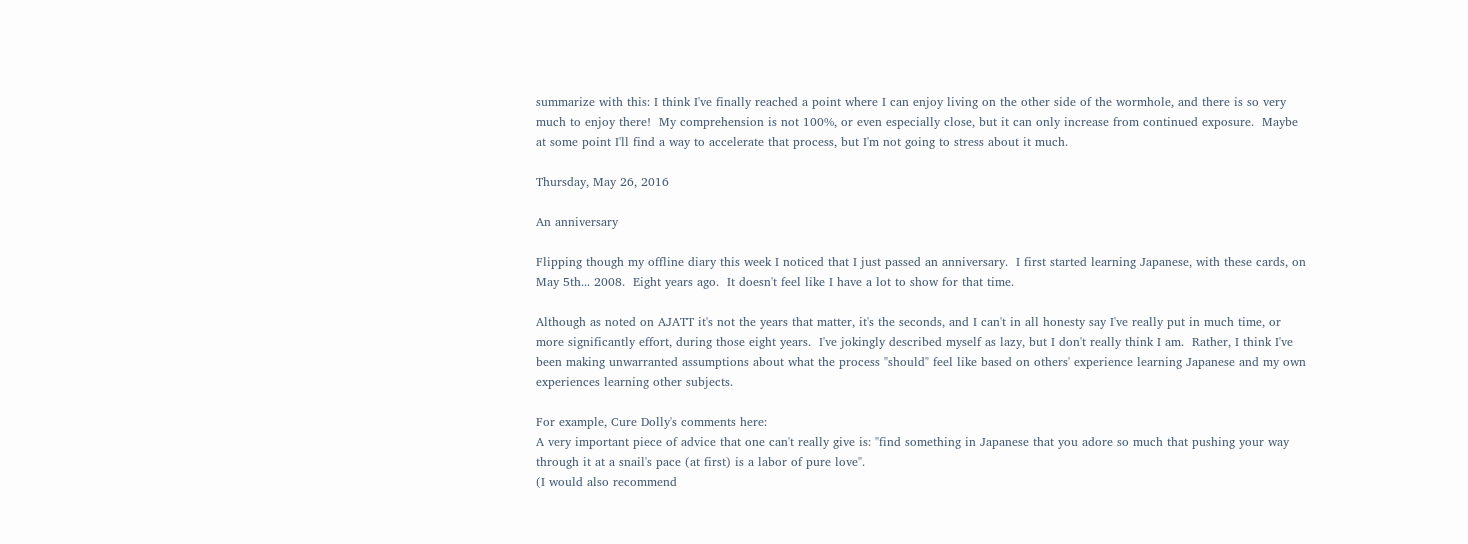summarize with this: I think I've finally reached a point where I can enjoy living on the other side of the wormhole, and there is so very much to enjoy there!  My comprehension is not 100%, or even especially close, but it can only increase from continued exposure.  Maybe at some point I'll find a way to accelerate that process, but I'm not going to stress about it much.

Thursday, May 26, 2016

An anniversary

Flipping though my offline diary this week I noticed that I just passed an anniversary.  I first started learning Japanese, with these cards, on May 5th... 2008.  Eight years ago.  It doesn't feel like I have a lot to show for that time.

Although as noted on AJATT it's not the years that matter, it's the seconds, and I can't in all honesty say I've really put in much time, or more significantly effort, during those eight years.  I've jokingly described myself as lazy, but I don't really think I am.  Rather, I think I've been making unwarranted assumptions about what the process "should" feel like based on others' experience learning Japanese and my own experiences learning other subjects.

For example, Cure Dolly's comments here:
A very important piece of advice that one can't really give is: "find something in Japanese that you adore so much that pushing your way through it at a snail's pace (at first) is a labor of pure love".
(I would also recommend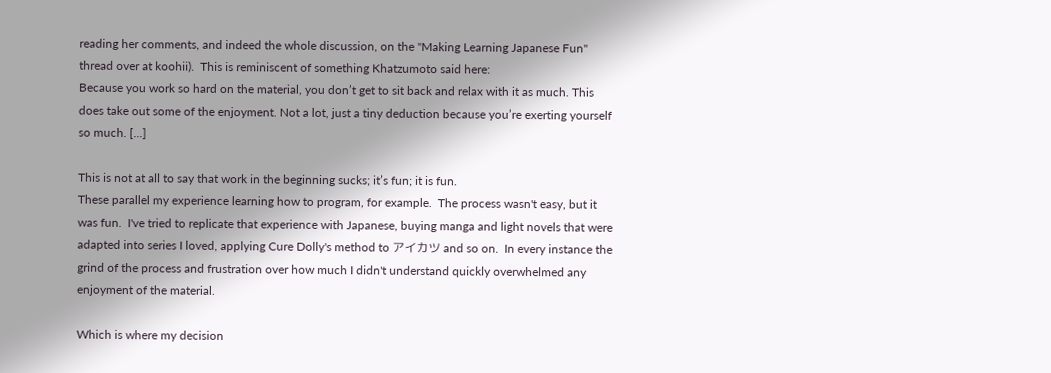reading her comments, and indeed the whole discussion, on the "Making Learning Japanese Fun" thread over at koohii).  This is reminiscent of something Khatzumoto said here:
Because you work so hard on the material, you don’t get to sit back and relax with it as much. This does take out some of the enjoyment. Not a lot, just a tiny deduction because you’re exerting yourself so much. [...]

This is not at all to say that work in the beginning sucks; it’s fun; it is fun.
These parallel my experience learning how to program, for example.  The process wasn't easy, but it was fun.  I've tried to replicate that experience with Japanese, buying manga and light novels that were adapted into series I loved, applying Cure Dolly's method to アイカツ and so on.  In every instance the grind of the process and frustration over how much I didn't understand quickly overwhelmed any enjoyment of the material.

Which is where my decision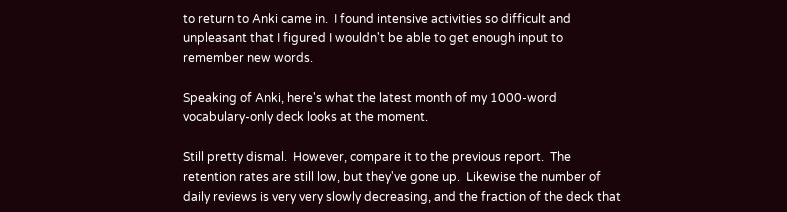to return to Anki came in.  I found intensive activities so difficult and unpleasant that I figured I wouldn't be able to get enough input to remember new words.

Speaking of Anki, here's what the latest month of my 1000-word vocabulary-only deck looks at the moment.

Still pretty dismal.  However, compare it to the previous report.  The retention rates are still low, but they've gone up.  Likewise the number of daily reviews is very very slowly decreasing, and the fraction of the deck that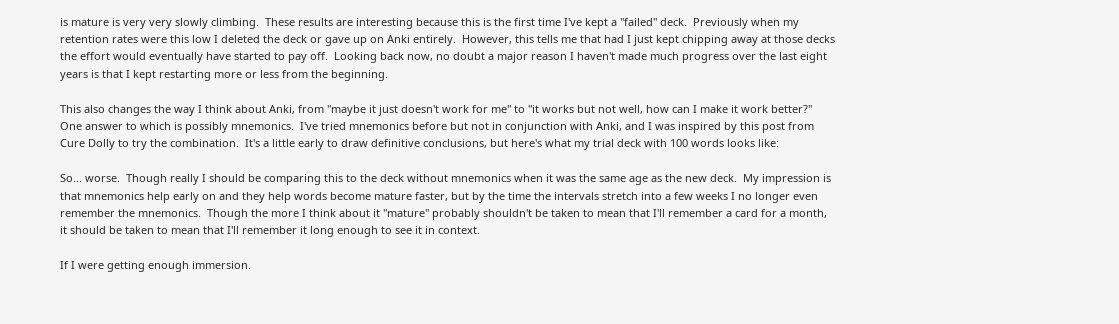is mature is very very slowly climbing.  These results are interesting because this is the first time I've kept a "failed" deck.  Previously when my retention rates were this low I deleted the deck or gave up on Anki entirely.  However, this tells me that had I just kept chipping away at those decks the effort would eventually have started to pay off.  Looking back now, no doubt a major reason I haven't made much progress over the last eight years is that I kept restarting more or less from the beginning.

This also changes the way I think about Anki, from "maybe it just doesn't work for me" to "it works but not well, how can I make it work better?"  One answer to which is possibly mnemonics.  I've tried mnemonics before but not in conjunction with Anki, and I was inspired by this post from Cure Dolly to try the combination.  It's a little early to draw definitive conclusions, but here's what my trial deck with 100 words looks like:

So... worse.  Though really I should be comparing this to the deck without mnemonics when it was the same age as the new deck.  My impression is that mnemonics help early on and they help words become mature faster, but by the time the intervals stretch into a few weeks I no longer even remember the mnemonics.  Though the more I think about it "mature" probably shouldn't be taken to mean that I'll remember a card for a month, it should be taken to mean that I'll remember it long enough to see it in context.

If I were getting enough immersion.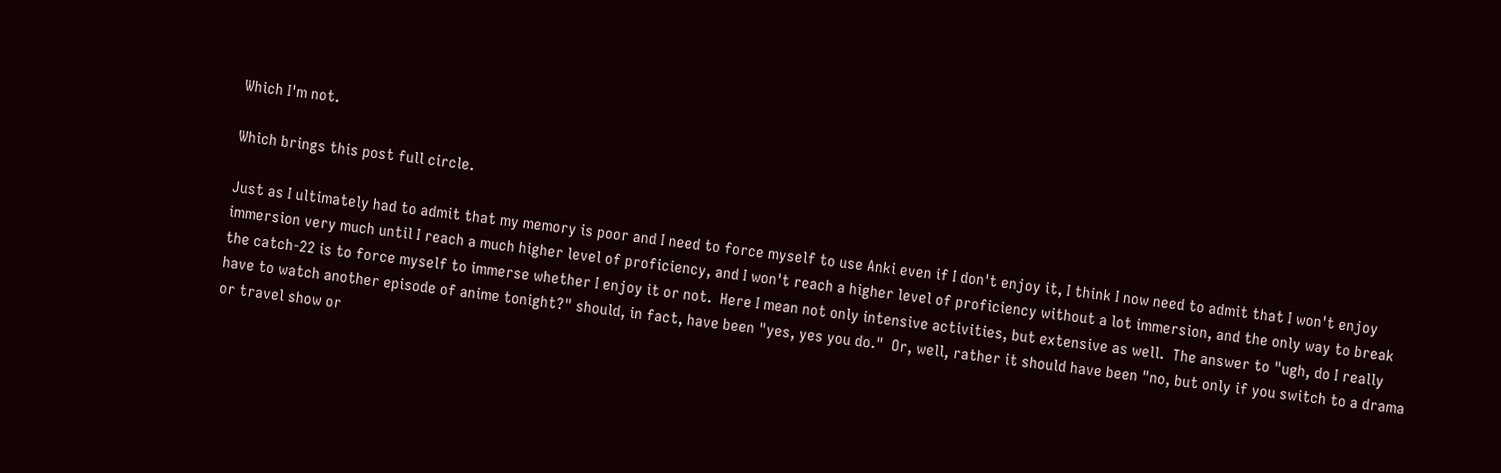Which I'm not.

Which brings this post full circle.

Just as I ultimately had to admit that my memory is poor and I need to force myself to use Anki even if I don't enjoy it, I think I now need to admit that I won't enjoy immersion very much until I reach a much higher level of proficiency, and I won't reach a higher level of proficiency without a lot immersion, and the only way to break the catch-22 is to force myself to immerse whether I enjoy it or not.  Here I mean not only intensive activities, but extensive as well.  The answer to "ugh, do I really have to watch another episode of anime tonight?" should, in fact, have been "yes, yes you do."  Or, well, rather it should have been "no, but only if you switch to a drama or travel show or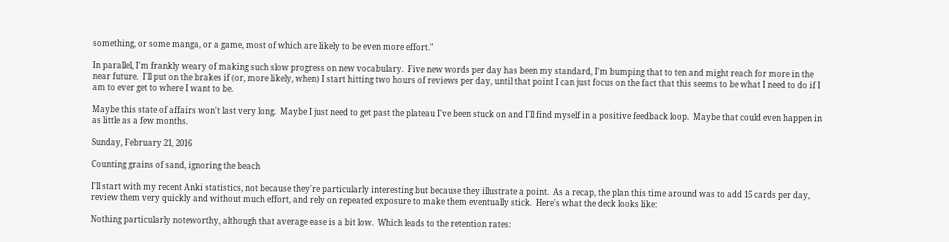something, or some manga, or a game, most of which are likely to be even more effort."

In parallel, I'm frankly weary of making such slow progress on new vocabulary.  Five new words per day has been my standard, I'm bumping that to ten and might reach for more in the near future.  I'll put on the brakes if (or, more likely, when) I start hitting two hours of reviews per day, until that point I can just focus on the fact that this seems to be what I need to do if I am to ever get to where I want to be.

Maybe this state of affairs won't last very long.  Maybe I just need to get past the plateau I've been stuck on and I'll find myself in a positive feedback loop.  Maybe that could even happen in as little as a few months.

Sunday, February 21, 2016

Counting grains of sand, ignoring the beach

I'll start with my recent Anki statistics, not because they're particularly interesting but because they illustrate a point.  As a recap, the plan this time around was to add 15 cards per day, review them very quickly and without much effort, and rely on repeated exposure to make them eventually stick.  Here's what the deck looks like:

Nothing particularly noteworthy, although that average ease is a bit low.  Which leads to the retention rates: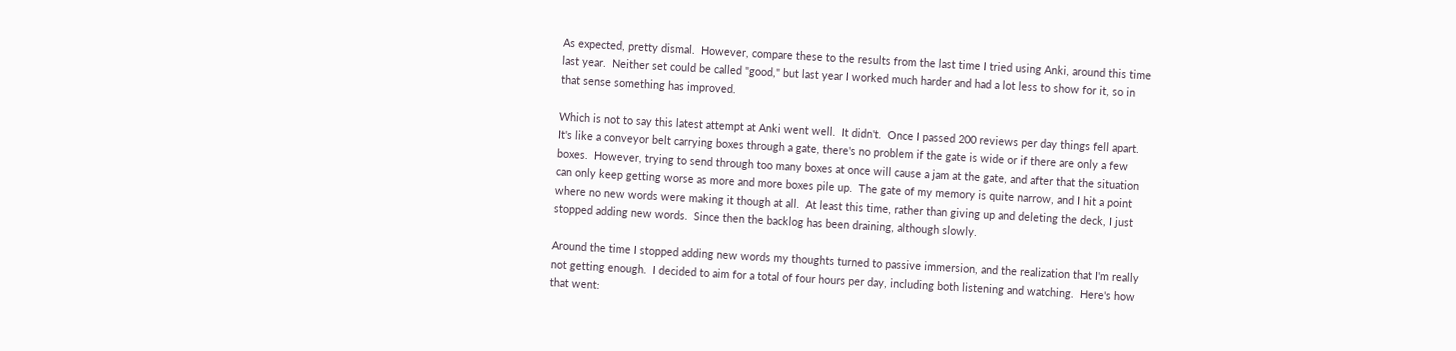As expected, pretty dismal.  However, compare these to the results from the last time I tried using Anki, around this time last year.  Neither set could be called "good," but last year I worked much harder and had a lot less to show for it, so in that sense something has improved.

Which is not to say this latest attempt at Anki went well.  It didn't.  Once I passed 200 reviews per day things fell apart.  It's like a conveyor belt carrying boxes through a gate, there's no problem if the gate is wide or if there are only a few boxes.  However, trying to send through too many boxes at once will cause a jam at the gate, and after that the situation can only keep getting worse as more and more boxes pile up.  The gate of my memory is quite narrow, and I hit a point where no new words were making it though at all.  At least this time, rather than giving up and deleting the deck, I just stopped adding new words.  Since then the backlog has been draining, although slowly.

Around the time I stopped adding new words my thoughts turned to passive immersion, and the realization that I'm really not getting enough.  I decided to aim for a total of four hours per day, including both listening and watching.  Here's how that went: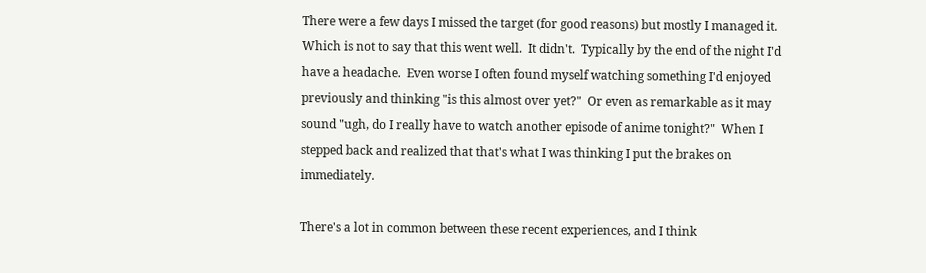There were a few days I missed the target (for good reasons) but mostly I managed it.  Which is not to say that this went well.  It didn't.  Typically by the end of the night I'd have a headache.  Even worse I often found myself watching something I'd enjoyed previously and thinking "is this almost over yet?"  Or even as remarkable as it may sound "ugh, do I really have to watch another episode of anime tonight?"  When I stepped back and realized that that's what I was thinking I put the brakes on immediately.

There's a lot in common between these recent experiences, and I think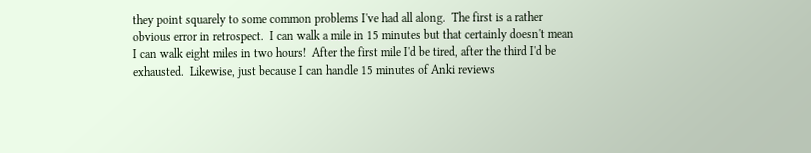they point squarely to some common problems I've had all along.  The first is a rather obvious error in retrospect.  I can walk a mile in 15 minutes but that certainly doesn't mean I can walk eight miles in two hours!  After the first mile I'd be tired, after the third I'd be exhausted.  Likewise, just because I can handle 15 minutes of Anki reviews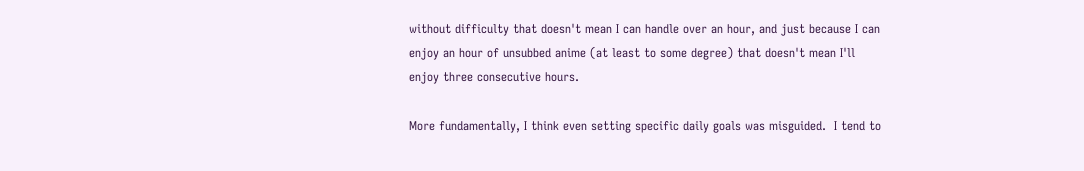without difficulty that doesn't mean I can handle over an hour, and just because I can enjoy an hour of unsubbed anime (at least to some degree) that doesn't mean I'll enjoy three consecutive hours.

More fundamentally, I think even setting specific daily goals was misguided.  I tend to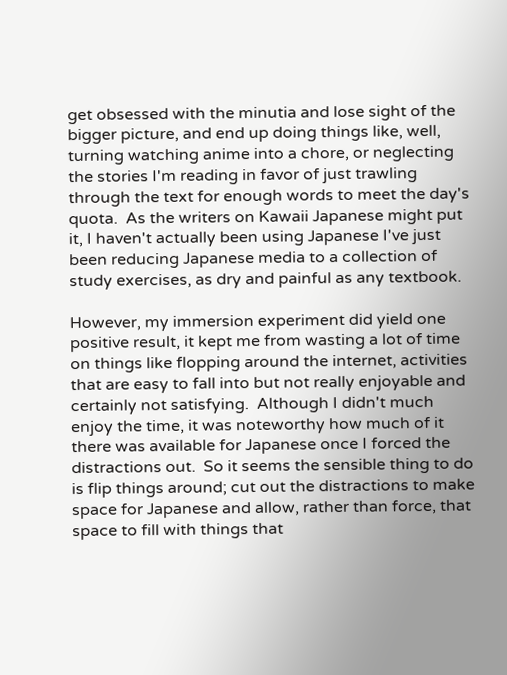get obsessed with the minutia and lose sight of the bigger picture, and end up doing things like, well, turning watching anime into a chore, or neglecting the stories I'm reading in favor of just trawling through the text for enough words to meet the day's quota.  As the writers on Kawaii Japanese might put it, I haven't actually been using Japanese I've just been reducing Japanese media to a collection of study exercises, as dry and painful as any textbook.

However, my immersion experiment did yield one positive result, it kept me from wasting a lot of time on things like flopping around the internet, activities that are easy to fall into but not really enjoyable and certainly not satisfying.  Although I didn't much enjoy the time, it was noteworthy how much of it there was available for Japanese once I forced the distractions out.  So it seems the sensible thing to do is flip things around; cut out the distractions to make space for Japanese and allow, rather than force, that space to fill with things that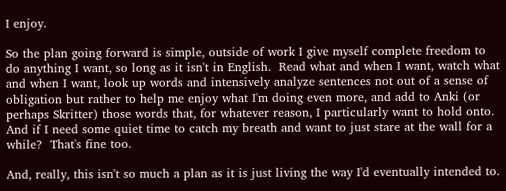I enjoy.

So the plan going forward is simple, outside of work I give myself complete freedom to do anything I want, so long as it isn't in English.  Read what and when I want, watch what and when I want, look up words and intensively analyze sentences not out of a sense of obligation but rather to help me enjoy what I'm doing even more, and add to Anki (or perhaps Skritter) those words that, for whatever reason, I particularly want to hold onto.  And if I need some quiet time to catch my breath and want to just stare at the wall for a while?  That's fine too.

And, really, this isn't so much a plan as it is just living the way I'd eventually intended to.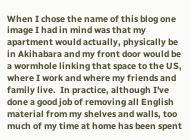When I chose the name of this blog one image I had in mind was that my apartment would actually, physically be in Akihabara and my front door would be a wormhole linking that space to the US, where I work and where my friends and family live.  In practice, although I've done a good job of removing all English material from my shelves and walls, too much of my time at home has been spent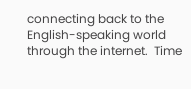connecting back to the English-speaking world through the internet.  Time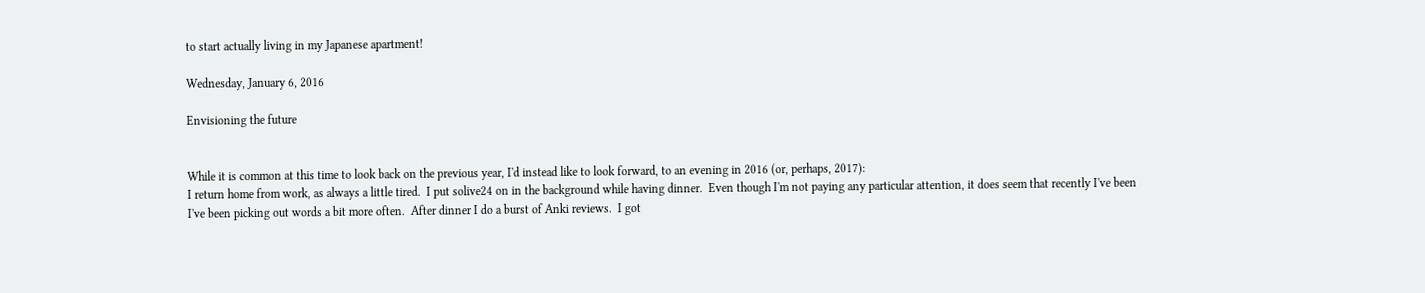to start actually living in my Japanese apartment!

Wednesday, January 6, 2016

Envisioning the future


While it is common at this time to look back on the previous year, I'd instead like to look forward, to an evening in 2016 (or, perhaps, 2017):
I return home from work, as always a little tired.  I put solive24 on in the background while having dinner.  Even though I'm not paying any particular attention, it does seem that recently I've been I've been picking out words a bit more often.  After dinner I do a burst of Anki reviews.  I got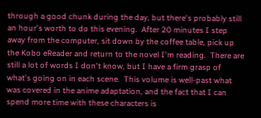through a good chunk during the day, but there's probably still an hour's worth to do this evening.  After 20 minutes I step away from the computer, sit down by the coffee table, pick up the Kobo eReader and return to the novel I'm reading.  There are still a lot of words I don't know, but I have a firm grasp of what's going on in each scene.  This volume is well-past what was covered in the anime adaptation, and the fact that I can spend more time with these characters is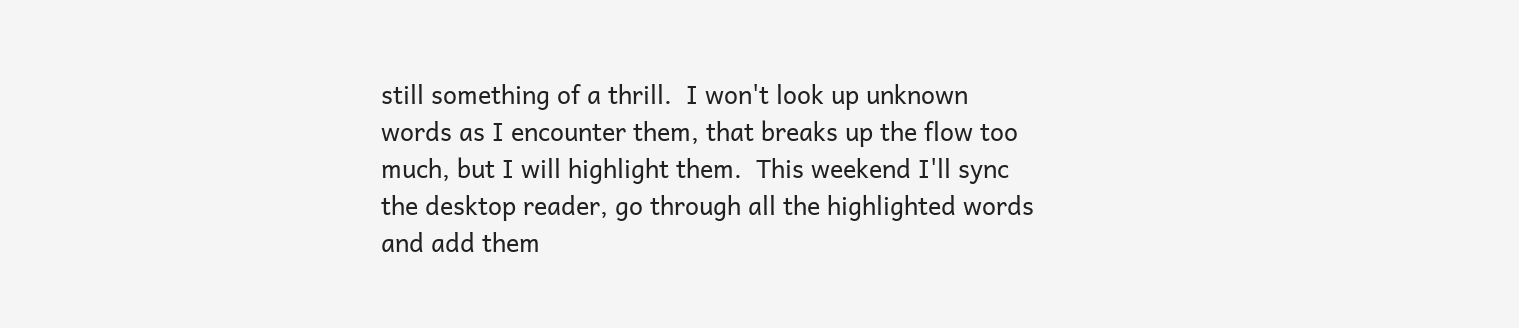still something of a thrill.  I won't look up unknown words as I encounter them, that breaks up the flow too much, but I will highlight them.  This weekend I'll sync the desktop reader, go through all the highlighted words and add them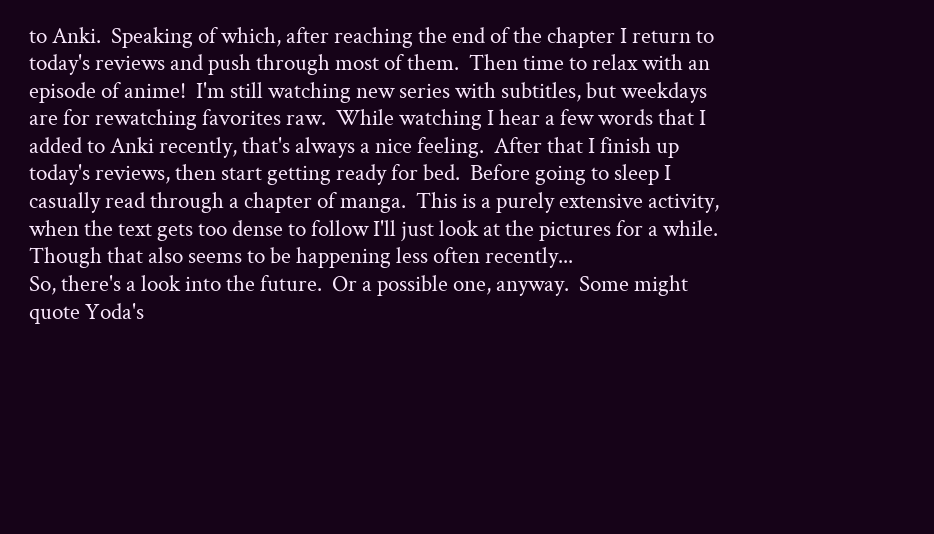to Anki.  Speaking of which, after reaching the end of the chapter I return to today's reviews and push through most of them.  Then time to relax with an episode of anime!  I'm still watching new series with subtitles, but weekdays are for rewatching favorites raw.  While watching I hear a few words that I added to Anki recently, that's always a nice feeling.  After that I finish up today's reviews, then start getting ready for bed.  Before going to sleep I casually read through a chapter of manga.  This is a purely extensive activity, when the text gets too dense to follow I'll just look at the pictures for a while. Though that also seems to be happening less often recently...
So, there's a look into the future.  Or a possible one, anyway.  Some might quote Yoda's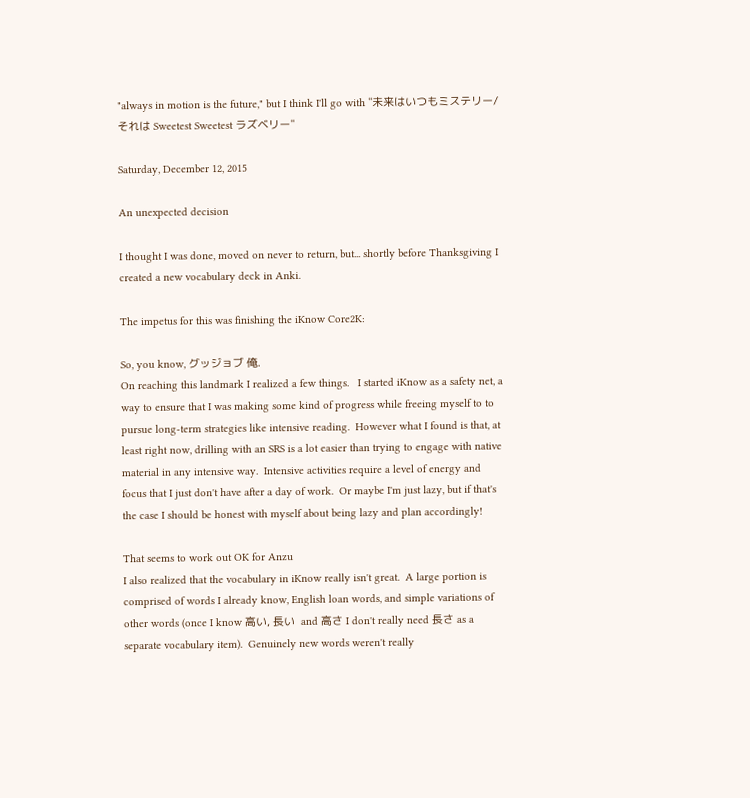"always in motion is the future," but I think I'll go with "未来はいつもミステリー/それは Sweetest Sweetest ラズベリー"

Saturday, December 12, 2015

An unexpected decision

I thought I was done, moved on never to return, but... shortly before Thanksgiving I created a new vocabulary deck in Anki.

The impetus for this was finishing the iKnow Core2K:

So, you know, グッジョブ 俺.
On reaching this landmark I realized a few things.   I started iKnow as a safety net, a way to ensure that I was making some kind of progress while freeing myself to to pursue long-term strategies like intensive reading.  However what I found is that, at least right now, drilling with an SRS is a lot easier than trying to engage with native material in any intensive way.  Intensive activities require a level of energy and focus that I just don't have after a day of work.  Or maybe I'm just lazy, but if that's the case I should be honest with myself about being lazy and plan accordingly!

That seems to work out OK for Anzu
I also realized that the vocabulary in iKnow really isn't great.  A large portion is comprised of words I already know, English loan words, and simple variations of other words (once I know 高い, 長い  and 高さ I don't really need 長さ as a separate vocabulary item).  Genuinely new words weren't really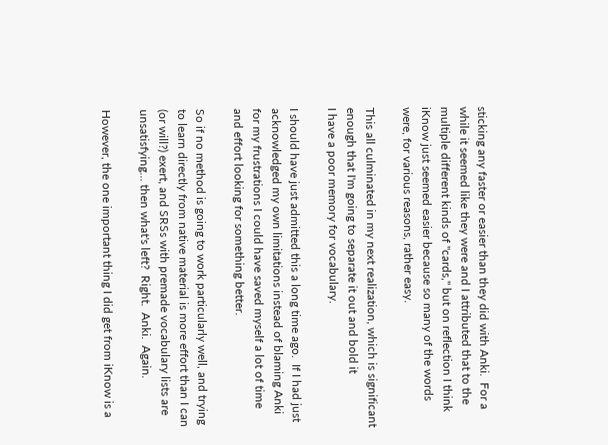sticking any faster or easier than they did with Anki.  For a while it seemed like they were and I attributed that to the multiple different kinds of "cards," but on reflection I think iKnow just seemed easier because so many of the words were, for various reasons, rather easy.

This all culminated in my next realization, which is significant enough that I'm going to separate it out and bold it
I have a poor memory for vocabulary.

I should have just admitted this a long time ago.  If I had just acknowledged my own limitations instead of blaming Anki for my frustrations I could have saved myself a lot of time and effort looking for something better.

So if no method is going to work particularly well, and trying to learn directly from native material is more effort than I can (or will?) exert, and SRSs with premade vocabulary lists are unsatisfying... then what's left?  Right.  Anki.  Again.

However, the one important thing I did get from iKnow is a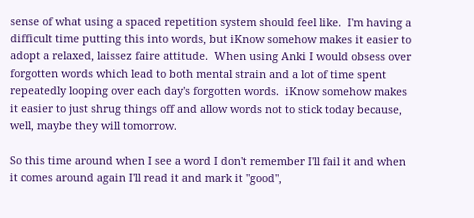sense of what using a spaced repetition system should feel like.  I'm having a difficult time putting this into words, but iKnow somehow makes it easier to adopt a relaxed, laissez faire attitude.  When using Anki I would obsess over forgotten words which lead to both mental strain and a lot of time spent repeatedly looping over each day's forgotten words.  iKnow somehow makes it easier to just shrug things off and allow words not to stick today because, well, maybe they will tomorrow.

So this time around when I see a word I don't remember I'll fail it and when it comes around again I'll read it and mark it "good",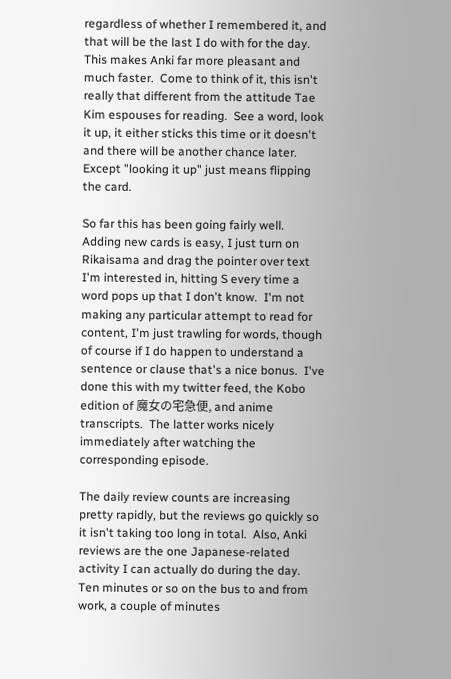regardless of whether I remembered it, and that will be the last I do with for the day.  This makes Anki far more pleasant and much faster.  Come to think of it, this isn't really that different from the attitude Tae Kim espouses for reading.  See a word, look it up, it either sticks this time or it doesn't and there will be another chance later.  Except "looking it up" just means flipping the card.

So far this has been going fairly well.  Adding new cards is easy, I just turn on Rikaisama and drag the pointer over text I'm interested in, hitting S every time a word pops up that I don't know.  I'm not making any particular attempt to read for content, I'm just trawling for words, though of course if I do happen to understand a sentence or clause that's a nice bonus.  I've done this with my twitter feed, the Kobo edition of 魔女の宅急便, and anime transcripts.  The latter works nicely immediately after watching the corresponding episode.

The daily review counts are increasing pretty rapidly, but the reviews go quickly so it isn't taking too long in total.  Also, Anki reviews are the one Japanese-related activity I can actually do during the day.  Ten minutes or so on the bus to and from work, a couple of minutes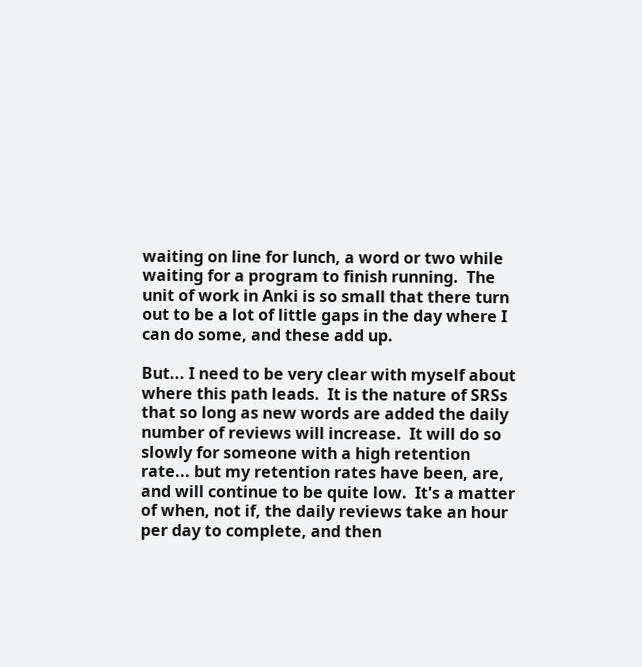waiting on line for lunch, a word or two while waiting for a program to finish running.  The unit of work in Anki is so small that there turn out to be a lot of little gaps in the day where I can do some, and these add up.

But... I need to be very clear with myself about where this path leads.  It is the nature of SRSs that so long as new words are added the daily number of reviews will increase.  It will do so slowly for someone with a high retention rate... but my retention rates have been, are, and will continue to be quite low.  It's a matter of when, not if, the daily reviews take an hour per day to complete, and then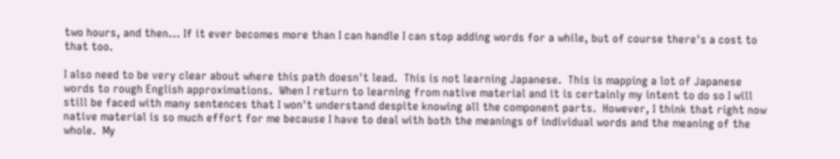two hours, and then... If it ever becomes more than I can handle I can stop adding words for a while, but of course there's a cost to that too.

I also need to be very clear about where this path doesn't lead.  This is not learning Japanese.  This is mapping a lot of Japanese words to rough English approximations.  When I return to learning from native material and it is certainly my intent to do so I will still be faced with many sentences that I won't understand despite knowing all the component parts.  However, I think that right now native material is so much effort for me because I have to deal with both the meanings of individual words and the meaning of the whole.  My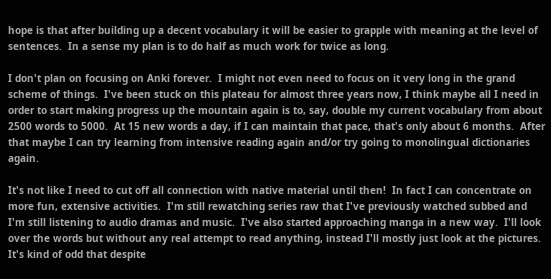hope is that after building up a decent vocabulary it will be easier to grapple with meaning at the level of sentences.  In a sense my plan is to do half as much work for twice as long.

I don't plan on focusing on Anki forever.  I might not even need to focus on it very long in the grand scheme of things.  I've been stuck on this plateau for almost three years now, I think maybe all I need in order to start making progress up the mountain again is to, say, double my current vocabulary from about 2500 words to 5000.  At 15 new words a day, if I can maintain that pace, that's only about 6 months.  After that maybe I can try learning from intensive reading again and/or try going to monolingual dictionaries again.

It's not like I need to cut off all connection with native material until then!  In fact I can concentrate on more fun, extensive activities.  I'm still rewatching series raw that I've previously watched subbed and I'm still listening to audio dramas and music.  I've also started approaching manga in a new way.  I'll look over the words but without any real attempt to read anything, instead I'll mostly just look at the pictures.  It's kind of odd that despite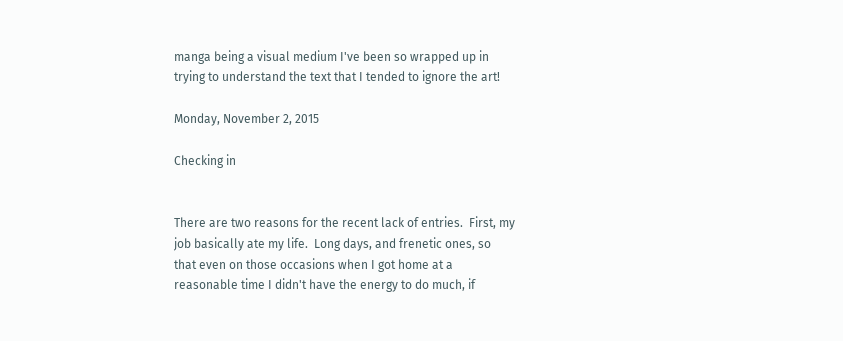manga being a visual medium I've been so wrapped up in trying to understand the text that I tended to ignore the art!

Monday, November 2, 2015

Checking in


There are two reasons for the recent lack of entries.  First, my job basically ate my life.  Long days, and frenetic ones, so that even on those occasions when I got home at a reasonable time I didn't have the energy to do much, if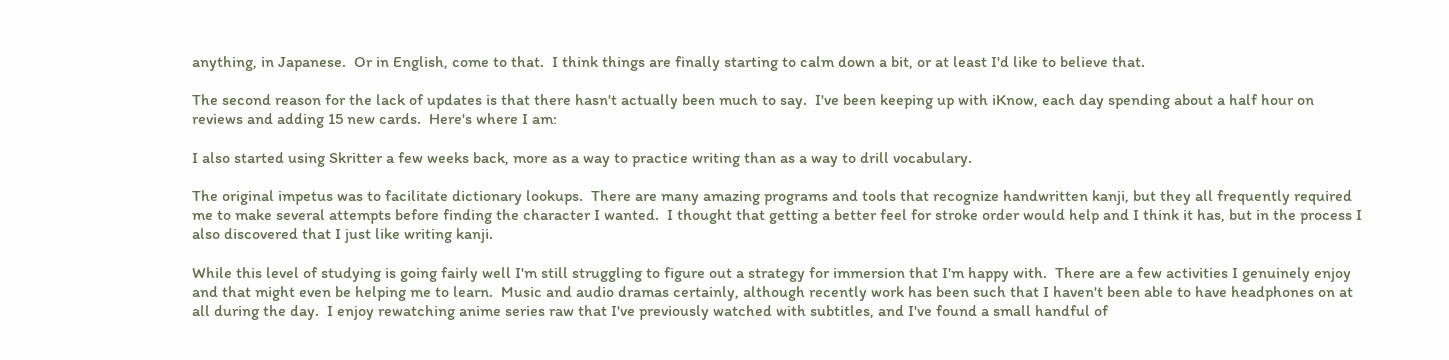anything, in Japanese.  Or in English, come to that.  I think things are finally starting to calm down a bit, or at least I'd like to believe that.

The second reason for the lack of updates is that there hasn't actually been much to say.  I've been keeping up with iKnow, each day spending about a half hour on reviews and adding 15 new cards.  Here's where I am:

I also started using Skritter a few weeks back, more as a way to practice writing than as a way to drill vocabulary.

The original impetus was to facilitate dictionary lookups.  There are many amazing programs and tools that recognize handwritten kanji, but they all frequently required me to make several attempts before finding the character I wanted.  I thought that getting a better feel for stroke order would help and I think it has, but in the process I also discovered that I just like writing kanji.

While this level of studying is going fairly well I'm still struggling to figure out a strategy for immersion that I'm happy with.  There are a few activities I genuinely enjoy and that might even be helping me to learn.  Music and audio dramas certainly, although recently work has been such that I haven't been able to have headphones on at all during the day.  I enjoy rewatching anime series raw that I've previously watched with subtitles, and I've found a small handful of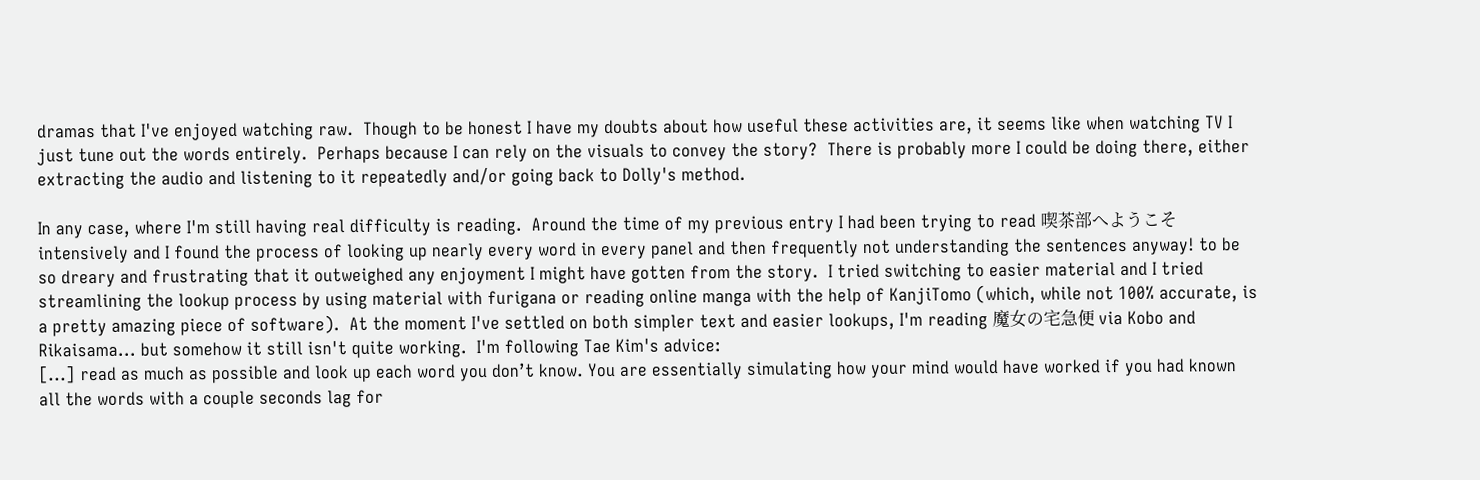dramas that I've enjoyed watching raw.  Though to be honest I have my doubts about how useful these activities are, it seems like when watching TV I just tune out the words entirely.  Perhaps because I can rely on the visuals to convey the story?  There is probably more I could be doing there, either extracting the audio and listening to it repeatedly and/or going back to Dolly's method.

In any case, where I'm still having real difficulty is reading.  Around the time of my previous entry I had been trying to read 喫茶部へようこそ intensively and I found the process of looking up nearly every word in every panel and then frequently not understanding the sentences anyway! to be so dreary and frustrating that it outweighed any enjoyment I might have gotten from the story.  I tried switching to easier material and I tried streamlining the lookup process by using material with furigana or reading online manga with the help of KanjiTomo (which, while not 100% accurate, is a pretty amazing piece of software).  At the moment I've settled on both simpler text and easier lookups, I'm reading 魔女の宅急便 via Kobo and Rikaisama... but somehow it still isn't quite working.  I'm following Tae Kim's advice:
[...] read as much as possible and look up each word you don’t know. You are essentially simulating how your mind would have worked if you had known all the words with a couple seconds lag for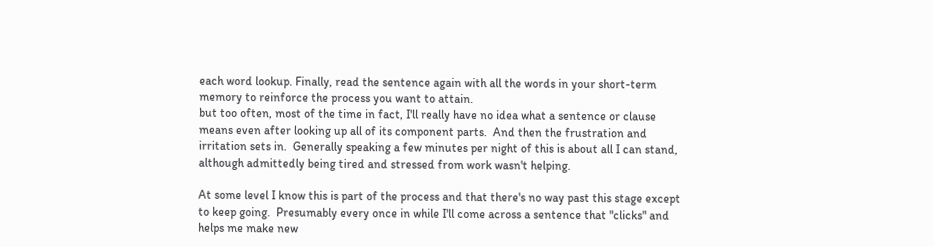each word lookup. Finally, read the sentence again with all the words in your short-term memory to reinforce the process you want to attain.
but too often, most of the time in fact, I'll really have no idea what a sentence or clause means even after looking up all of its component parts.  And then the frustration and irritation sets in.  Generally speaking a few minutes per night of this is about all I can stand, although admittedly being tired and stressed from work wasn't helping.

At some level I know this is part of the process and that there's no way past this stage except to keep going.  Presumably every once in while I'll come across a sentence that "clicks" and helps me make new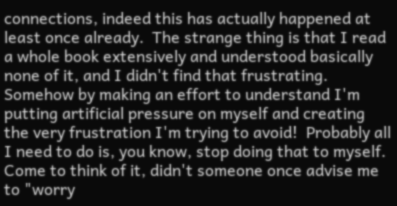connections, indeed this has actually happened at least once already.  The strange thing is that I read a whole book extensively and understood basically none of it, and I didn't find that frustrating.  Somehow by making an effort to understand I'm putting artificial pressure on myself and creating the very frustration I'm trying to avoid!  Probably all I need to do is, you know, stop doing that to myself.  Come to think of it, didn't someone once advise me to "worry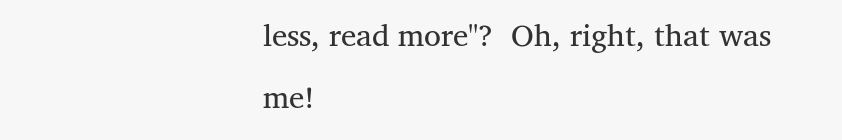less, read more"?  Oh, right, that was me!